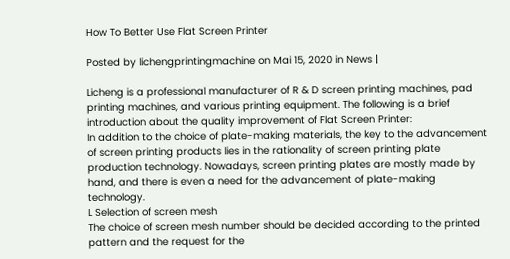How To Better Use Flat Screen Printer

Posted by lichengprintingmachine on Mai 15, 2020 in News |

Licheng is a professional manufacturer of R & D screen printing machines, pad printing machines, and various printing equipment. The following is a brief introduction about the quality improvement of Flat Screen Printer:
In addition to the choice of plate-making materials, the key to the advancement of screen printing products lies in the rationality of screen printing plate production technology. Nowadays, screen printing plates are mostly made by hand, and there is even a need for the advancement of plate-making technology.
L Selection of screen mesh
The choice of screen mesh number should be decided according to the printed pattern and the request for the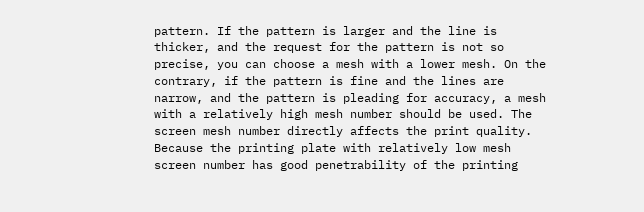pattern. If the pattern is larger and the line is thicker, and the request for the pattern is not so precise, you can choose a mesh with a lower mesh. On the contrary, if the pattern is fine and the lines are narrow, and the pattern is pleading for accuracy, a mesh with a relatively high mesh number should be used. The screen mesh number directly affects the print quality. Because the printing plate with relatively low mesh screen number has good penetrability of the printing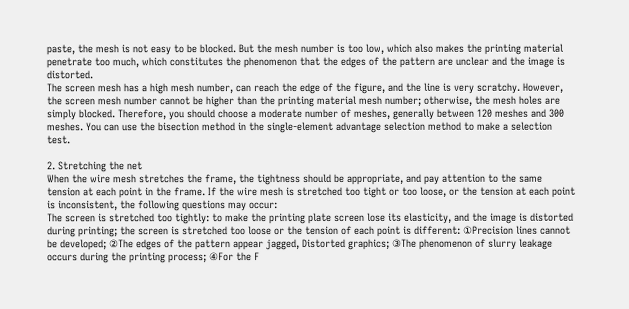paste, the mesh is not easy to be blocked. But the mesh number is too low, which also makes the printing material penetrate too much, which constitutes the phenomenon that the edges of the pattern are unclear and the image is distorted.
The screen mesh has a high mesh number, can reach the edge of the figure, and the line is very scratchy. However, the screen mesh number cannot be higher than the printing material mesh number; otherwise, the mesh holes are simply blocked. Therefore, you should choose a moderate number of meshes, generally between 120 meshes and 300 meshes. You can use the bisection method in the single-element advantage selection method to make a selection test.

2. Stretching the net
When the wire mesh stretches the frame, the tightness should be appropriate, and pay attention to the same tension at each point in the frame. If the wire mesh is stretched too tight or too loose, or the tension at each point is inconsistent, the following questions may occur:
The screen is stretched too tightly: to make the printing plate screen lose its elasticity, and the image is distorted during printing; the screen is stretched too loose or the tension of each point is different: ①Precision lines cannot be developed; ②The edges of the pattern appear jagged, Distorted graphics; ③The phenomenon of slurry leakage occurs during the printing process; ④For the F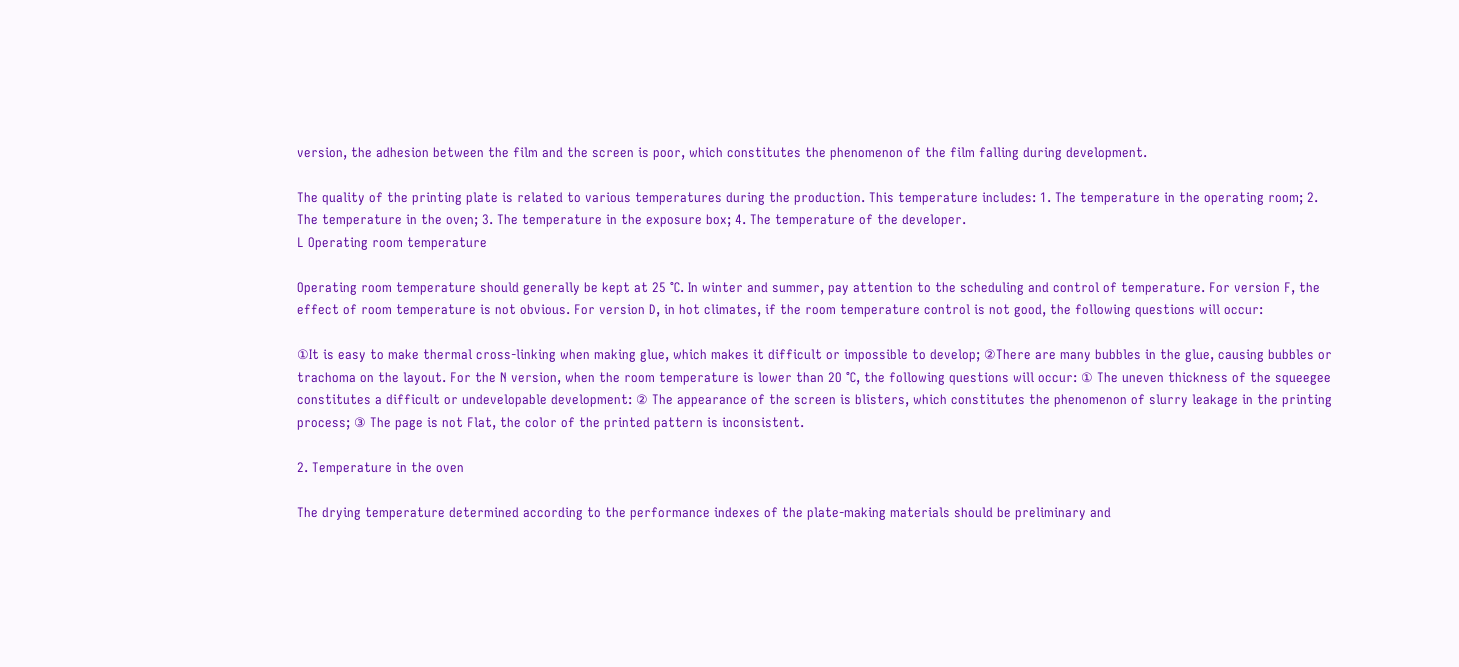version, the adhesion between the film and the screen is poor, which constitutes the phenomenon of the film falling during development.

The quality of the printing plate is related to various temperatures during the production. This temperature includes: 1. The temperature in the operating room; 2. The temperature in the oven; 3. The temperature in the exposure box; 4. The temperature of the developer.
L Operating room temperature

Operating room temperature should generally be kept at 25 ℃. In winter and summer, pay attention to the scheduling and control of temperature. For version F, the effect of room temperature is not obvious. For version D, in hot climates, if the room temperature control is not good, the following questions will occur:

①It is easy to make thermal cross-linking when making glue, which makes it difficult or impossible to develop; ②There are many bubbles in the glue, causing bubbles or trachoma on the layout. For the N version, when the room temperature is lower than 2O ℃, the following questions will occur: ① The uneven thickness of the squeegee constitutes a difficult or undevelopable development: ② The appearance of the screen is blisters, which constitutes the phenomenon of slurry leakage in the printing process; ③ The page is not Flat, the color of the printed pattern is inconsistent.

2. Temperature in the oven

The drying temperature determined according to the performance indexes of the plate-making materials should be preliminary and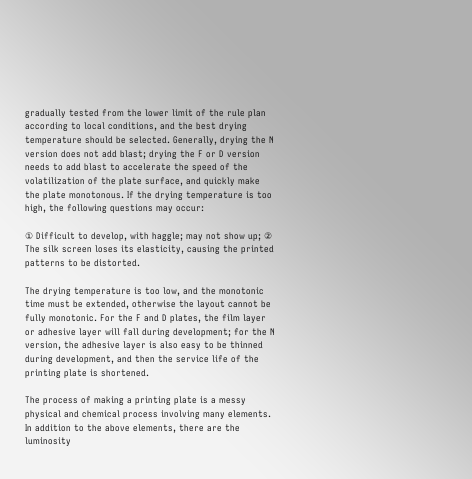gradually tested from the lower limit of the rule plan according to local conditions, and the best drying temperature should be selected. Generally, drying the N version does not add blast; drying the F or D version needs to add blast to accelerate the speed of the volatilization of the plate surface, and quickly make the plate monotonous. If the drying temperature is too high, the following questions may occur:

① Difficult to develop, with haggle; may not show up; ② The silk screen loses its elasticity, causing the printed patterns to be distorted.

The drying temperature is too low, and the monotonic time must be extended, otherwise the layout cannot be fully monotonic. For the F and D plates, the film layer or adhesive layer will fall during development; for the N version, the adhesive layer is also easy to be thinned during development, and then the service life of the printing plate is shortened.

The process of making a printing plate is a messy physical and chemical process involving many elements. In addition to the above elements, there are the luminosity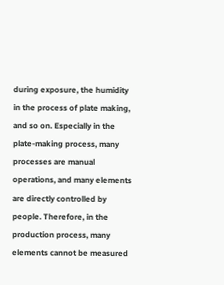during exposure, the humidity in the process of plate making, and so on. Especially in the plate-making process, many processes are manual operations, and many elements are directly controlled by people. Therefore, in the production process, many elements cannot be measured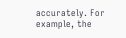accurately. For example, the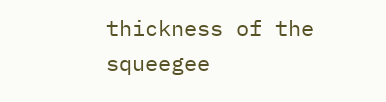thickness of the squeegee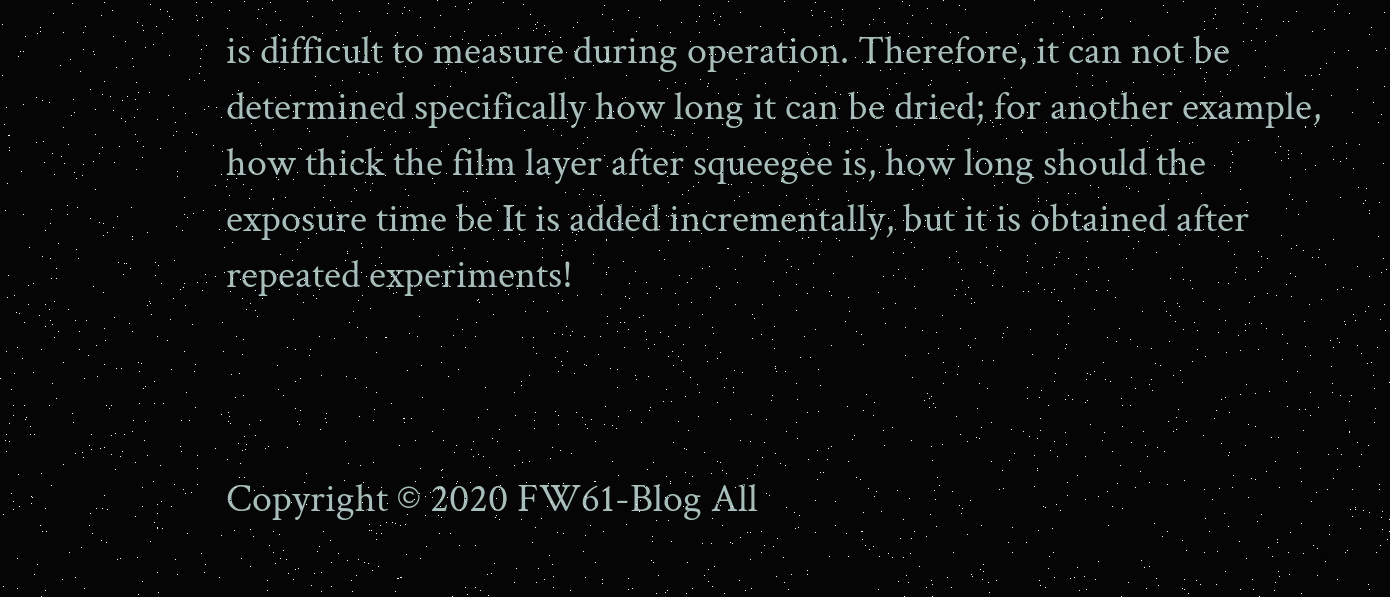is difficult to measure during operation. Therefore, it can not be determined specifically how long it can be dried; for another example, how thick the film layer after squeegee is, how long should the exposure time be It is added incrementally, but it is obtained after repeated experiments!



Copyright © 2020 FW61-Blog All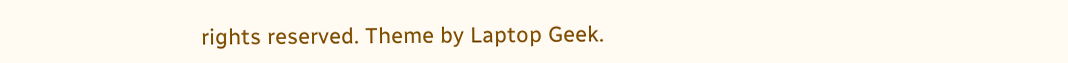rights reserved. Theme by Laptop Geek.